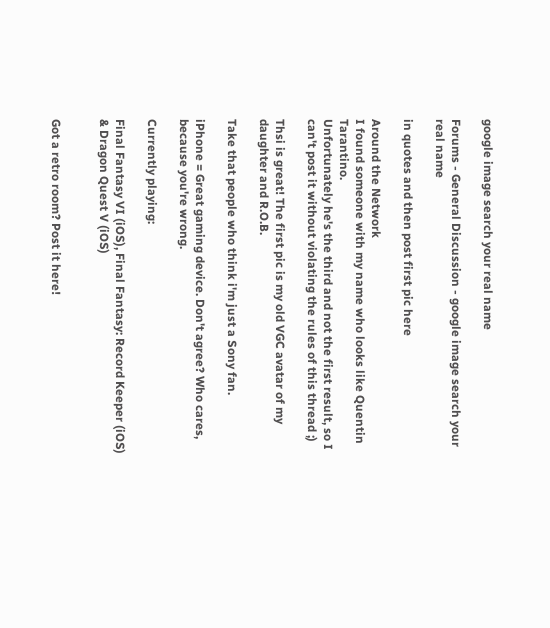google image search your real name

Forums - General Discussion - google image search your real name

in quotes and then post first pic here

Around the Network
I found someone with my name who looks like Quentin Tarantino.
Unfortunately he's the third and not the first result, so I can't post it without violating the rules of this thread ;)

Thsi is great! The first pic is my old VGC avatar of my daughter and R.O.B.

Take that people who think i'm just a Sony fan.

iPhone = Great gaming device. Don't agree? Who cares, because you're wrong.

Currently playing:

Final Fantasy VI (iOS), Final Fantasy: Record Keeper (iOS) & Dragon Quest V (iOS)


Got a retro room? Post it here!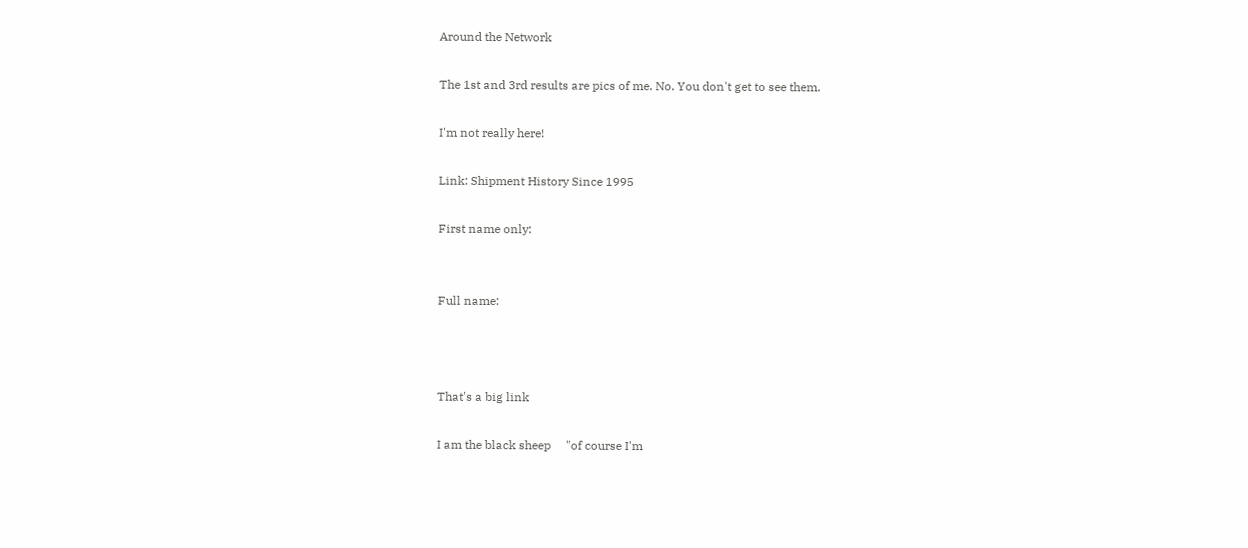Around the Network

The 1st and 3rd results are pics of me. No. You don't get to see them.

I'm not really here!

Link: Shipment History Since 1995

First name only:


Full name:



That's a big link

I am the black sheep     "of course I'm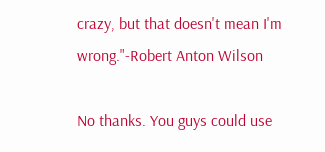crazy, but that doesn't mean I'm wrong."-Robert Anton Wilson

No thanks. You guys could use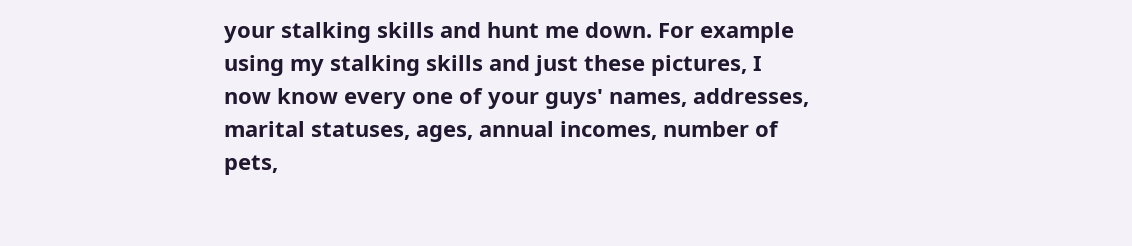your stalking skills and hunt me down. For example using my stalking skills and just these pictures, I now know every one of your guys' names, addresses, marital statuses, ages, annual incomes, number of pets,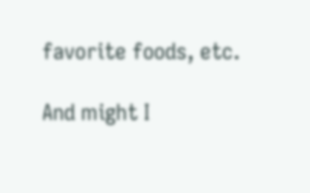favorite foods, etc.

And might I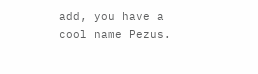add, you have a cool name Pezus.